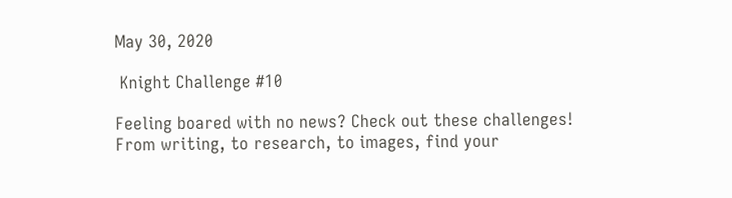May 30, 2020

 Knight Challenge #10

Feeling boared with no news? Check out these challenges!
From writing, to research, to images, find your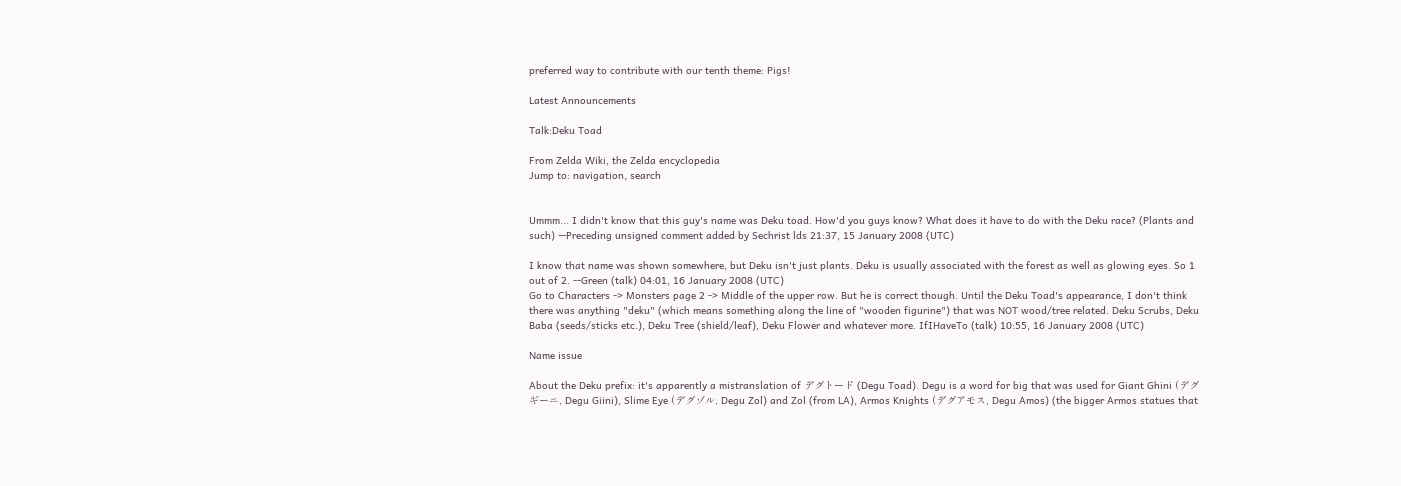preferred way to contribute with our tenth theme: Pigs!

Latest Announcements

Talk:Deku Toad

From Zelda Wiki, the Zelda encyclopedia
Jump to: navigation, search


Ummm... I didn't know that this guy's name was Deku toad. How'd you guys know? What does it have to do with the Deku race? (Plants and such) —Preceding unsigned comment added by Sechrist lds 21:37, 15 January 2008 (UTC)

I know that name was shown somewhere, but Deku isn't just plants. Deku is usually associated with the forest as well as glowing eyes. So 1 out of 2. --Green (talk) 04:01, 16 January 2008 (UTC)
Go to Characters -> Monsters page 2 -> Middle of the upper row. But he is correct though. Until the Deku Toad's appearance, I don't think there was anything "deku" (which means something along the line of "wooden figurine") that was NOT wood/tree related. Deku Scrubs, Deku Baba (seeds/sticks etc.), Deku Tree (shield/leaf), Deku Flower and whatever more. IfIHaveTo (talk) 10:55, 16 January 2008 (UTC)

Name issue

About the Deku prefix: it's apparently a mistranslation of デグトード (Degu Toad). Degu is a word for big that was used for Giant Ghini (デグギーニ, Degu Giini), Slime Eye (デグゾル, Degu Zol) and Zol (from LA), Armos Knights (デグアモス, Degu Amos) (the bigger Armos statues that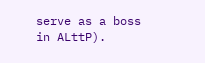serve as a boss in ALttP).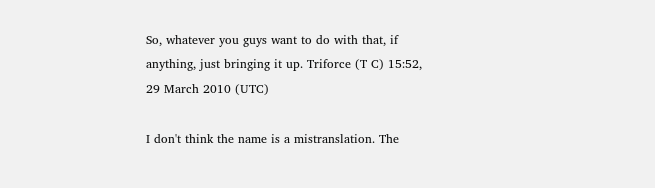So, whatever you guys want to do with that, if anything, just bringing it up. Triforce (T C) 15:52, 29 March 2010 (UTC)

I don't think the name is a mistranslation. The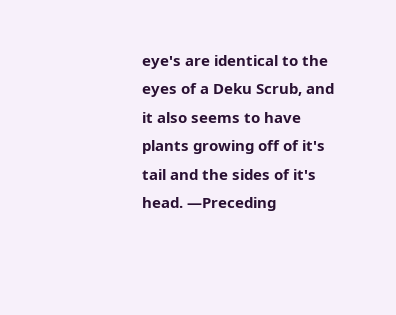eye's are identical to the eyes of a Deku Scrub, and it also seems to have plants growing off of it's tail and the sides of it's head. —Preceding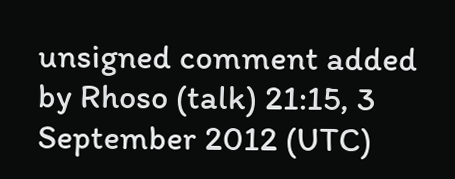unsigned comment added by Rhoso (talk) 21:15, 3 September 2012 (UTC)